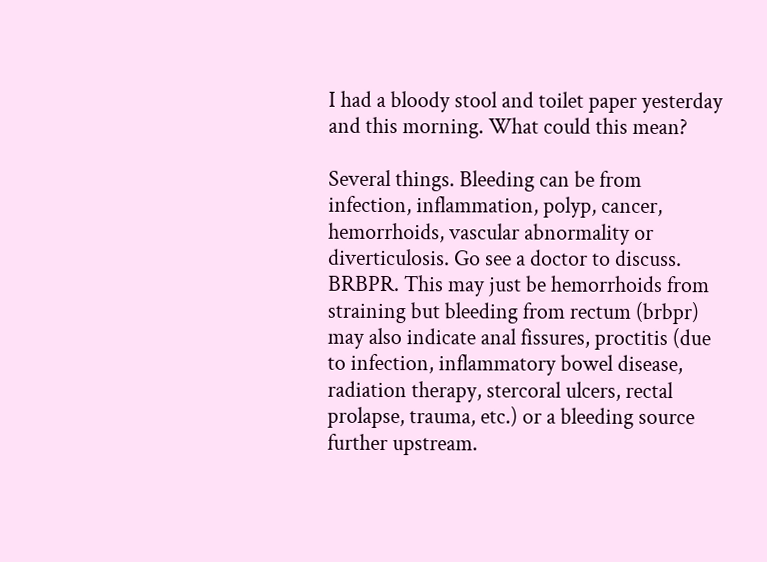I had a bloody stool and toilet paper yesterday and this morning. What could this mean?

Several things. Bleeding can be from infection, inflammation, polyp, cancer, hemorrhoids, vascular abnormality or diverticulosis. Go see a doctor to discuss.
BRBPR. This may just be hemorrhoids from straining but bleeding from rectum (brbpr) may also indicate anal fissures, proctitis (due to infection, inflammatory bowel disease, radiation therapy, stercoral ulcers, rectal prolapse, trauma, etc.) or a bleeding source further upstream.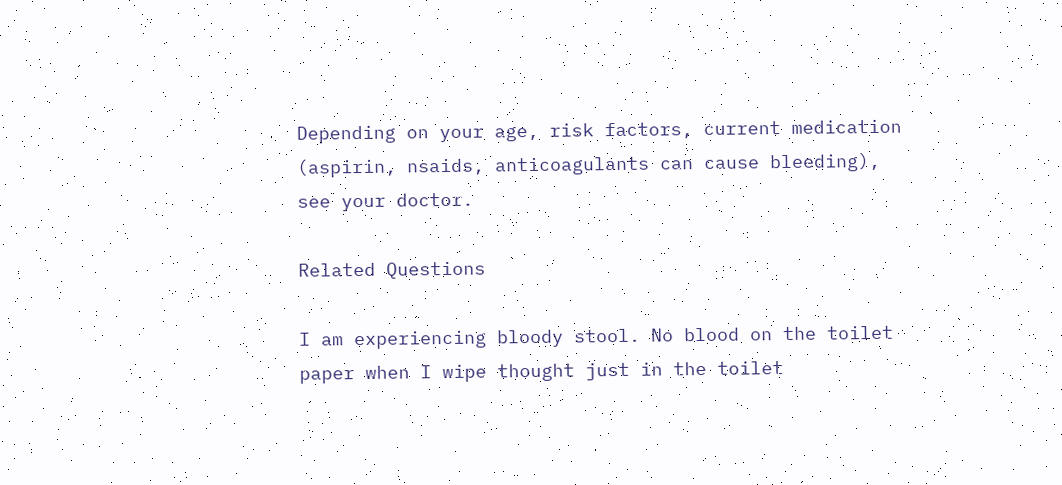Depending on your age, risk factors, current medication (aspirin, nsaids, anticoagulants can cause bleeding), see your doctor.

Related Questions

I am experiencing bloody stool. No blood on the toilet paper when I wipe thought just in the toilet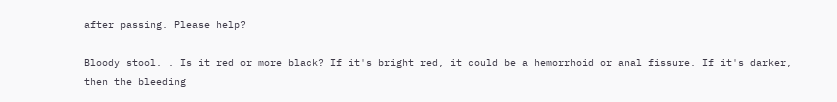after passing. Please help?

Bloody stool. . Is it red or more black? If it's bright red, it could be a hemorrhoid or anal fissure. If it's darker, then the bleeding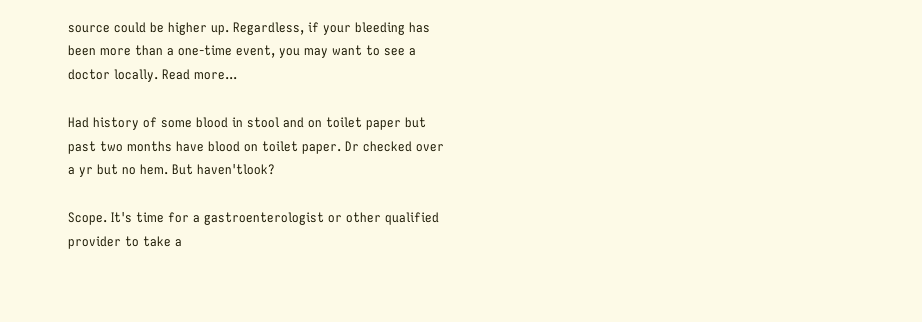source could be higher up. Regardless, if your bleeding has been more than a one-time event, you may want to see a doctor locally. Read more...

Had history of some blood in stool and on toilet paper but past two months have blood on toilet paper. Dr checked over a yr but no hem. But haven'tlook?

Scope. It's time for a gastroenterologist or other qualified provider to take a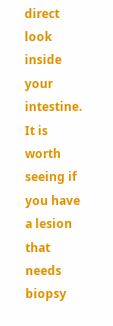direct look inside your intestine. It is worth seeing if you have a lesion that needs biopsy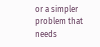or a simpler problem that needs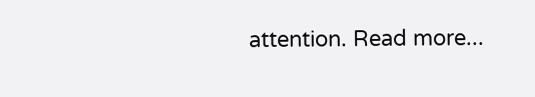attention. Read more...